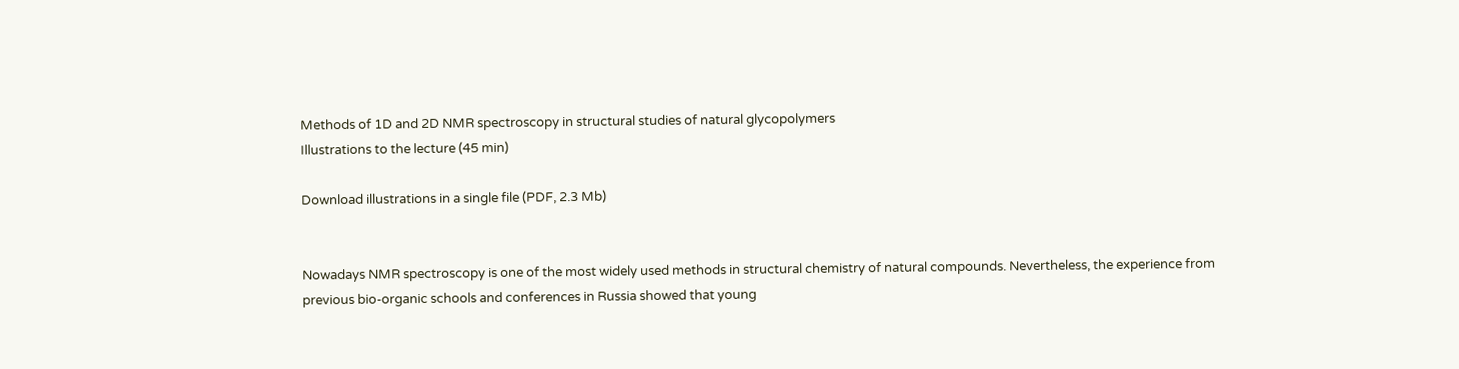Methods of 1D and 2D NMR spectroscopy in structural studies of natural glycopolymers
Illustrations to the lecture (45 min)

Download illustrations in a single file (PDF, 2.3 Mb)


Nowadays NMR spectroscopy is one of the most widely used methods in structural chemistry of natural compounds. Nevertheless, the experience from previous bio-organic schools and conferences in Russia showed that young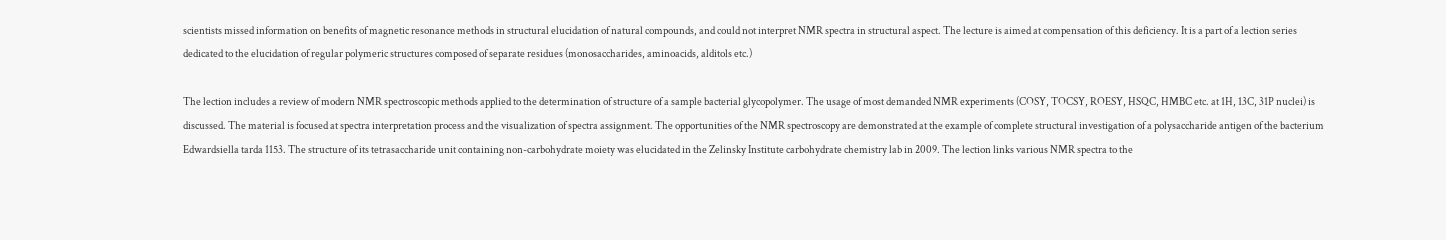scientists missed information on benefits of magnetic resonance methods in structural elucidation of natural compounds, and could not interpret NMR spectra in structural aspect. The lecture is aimed at compensation of this deficiency. It is a part of a lection series dedicated to the elucidation of regular polymeric structures composed of separate residues (monosaccharides, aminoacids, alditols etc.)

The lection includes a review of modern NMR spectroscopic methods applied to the determination of structure of a sample bacterial glycopolymer. The usage of most demanded NMR experiments (COSY, TOCSY, ROESY, HSQC, HMBC etc. at 1H, 13C, 31P nuclei) is discussed. The material is focused at spectra interpretation process and the visualization of spectra assignment. The opportunities of the NMR spectroscopy are demonstrated at the example of complete structural investigation of a polysaccharide antigen of the bacterium Edwardsiella tarda 1153. The structure of its tetrasaccharide unit containing non-carbohydrate moiety was elucidated in the Zelinsky Institute carbohydrate chemistry lab in 2009. The lection links various NMR spectra to the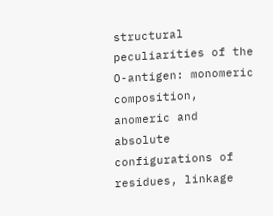structural peculiarities of the O-antigen: monomeric composition, anomeric and absolute configurations of residues, linkage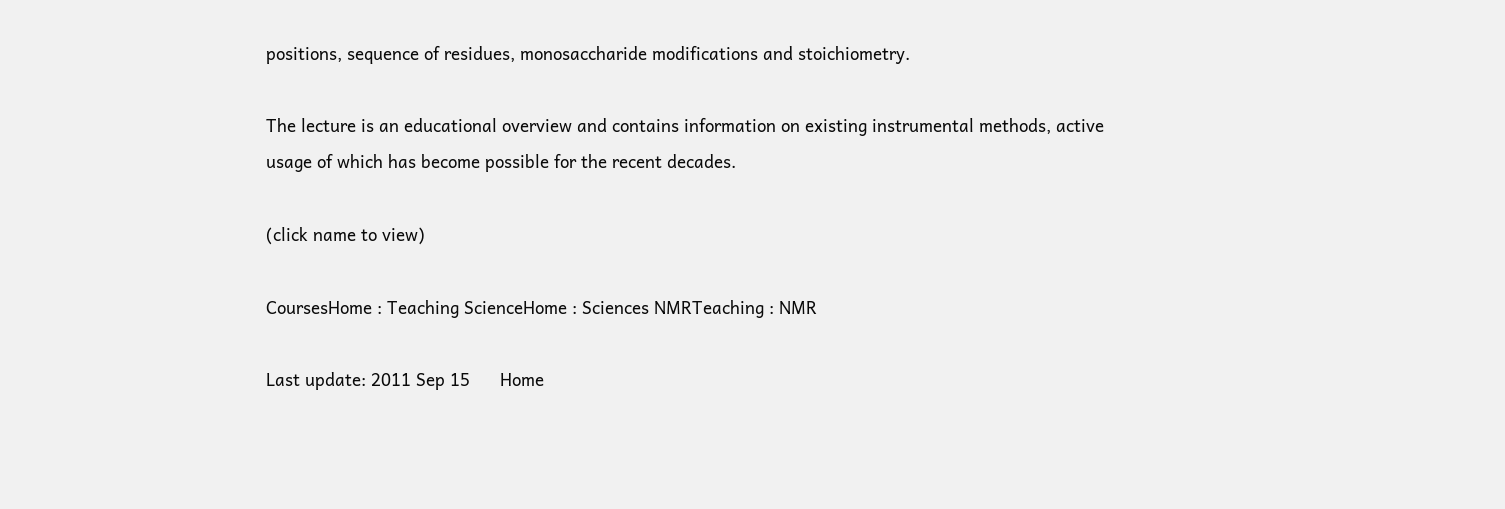positions, sequence of residues, monosaccharide modifications and stoichiometry.

The lecture is an educational overview and contains information on existing instrumental methods, active usage of which has become possible for the recent decades.

(click name to view)

CoursesHome : Teaching ScienceHome : Sciences NMRTeaching : NMR

Last update: 2011 Sep 15      Home